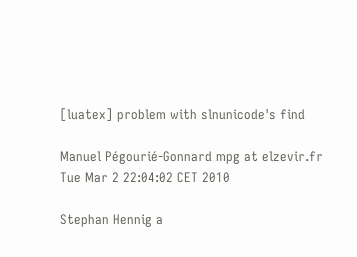[luatex] problem with slnunicode's find

Manuel Pégourié-Gonnard mpg at elzevir.fr
Tue Mar 2 22:04:02 CET 2010

Stephan Hennig a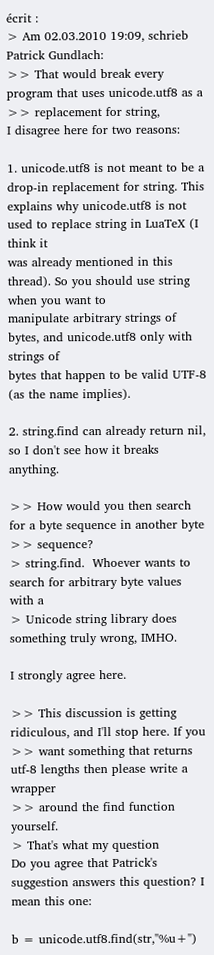écrit :
> Am 02.03.2010 19:09, schrieb Patrick Gundlach:
>> That would break every program that uses unicode.utf8 as a
>> replacement for string,
I disagree here for two reasons:

1. unicode.utf8 is not meant to be a drop-in replacement for string. This
explains why unicode.utf8 is not used to replace string in LuaTeX (I think it
was already mentioned in this thread). So you should use string when you want to
manipulate arbitrary strings of bytes, and unicode.utf8 only with strings of
bytes that happen to be valid UTF-8 (as the name implies).

2. string.find can already return nil, so I don't see how it breaks anything.

>> How would you then search for a byte sequence in another byte
>> sequence?
> string.find.  Whoever wants to search for arbitrary byte values with a
> Unicode string library does something truly wrong, IMHO.

I strongly agree here.

>> This discussion is getting ridiculous, and I'll stop here. If you
>> want something that returns utf-8 lengths then please write a wrapper
>> around the find function yourself.
> That's what my question
Do you agree that Patrick's suggestion answers this question? I mean this one:

b = unicode.utf8.find(str,"%u+")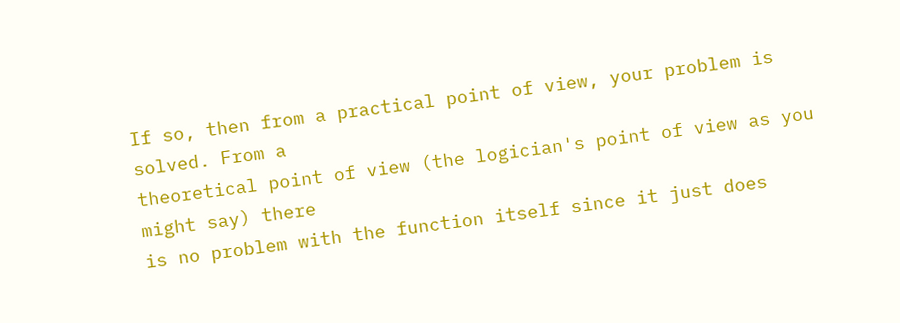If so, then from a practical point of view, your problem is solved. From a
theoretical point of view (the logician's point of view as you might say) there
is no problem with the function itself since it just does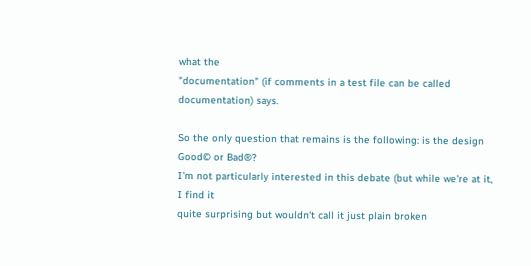what the
"documentation" (if comments in a test file can be called documentation) says.

So the only question that remains is the following: is the design Good© or Bad®?
I'm not particularly interested in this debate (but while we're at it, I find it
quite surprising but wouldn't call it just plain broken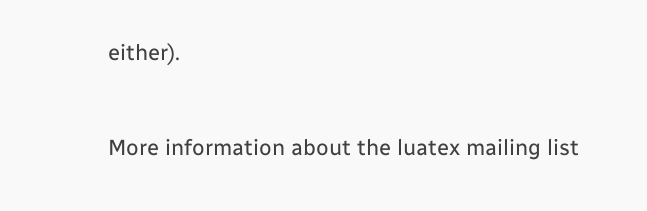either).


More information about the luatex mailing list